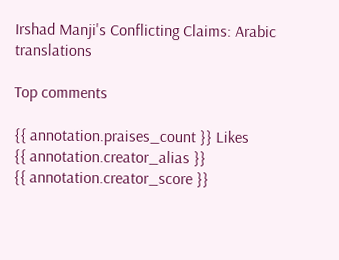Irshad Manji's Conflicting Claims: Arabic translations

Top comments

{{ annotation.praises_count }} Likes
{{ annotation.creator_alias }}
{{ annotation.creator_score }}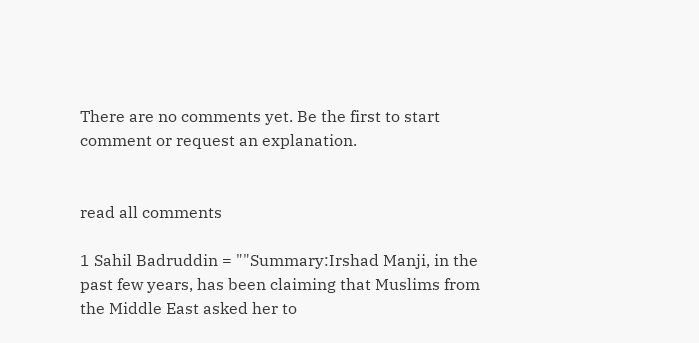There are no comments yet. Be the first to start comment or request an explanation.


read all comments

1 Sahil Badruddin = ""Summary:Irshad Manji, in the past few years, has been claiming that Muslims from the Middle East asked her to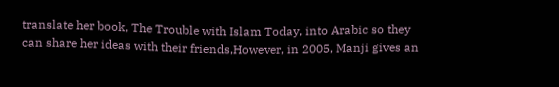translate her book, The Trouble with Islam Today, into Arabic so they can share her ideas with their friends,However, in 2005, Manji gives an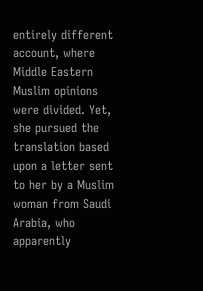entirely different account, where Middle Eastern Muslim opinions were divided. Yet, she pursued the translation based upon a letter sent to her by a Muslim woman from Saudi Arabia, who apparently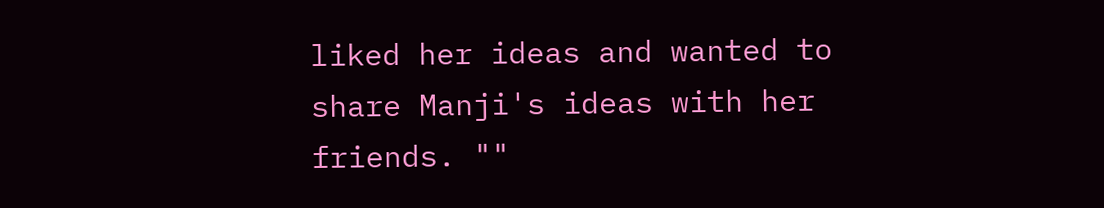liked her ideas and wanted to share Manji's ideas with her friends. ""